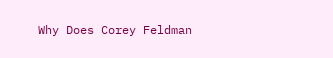Why Does Corey Feldman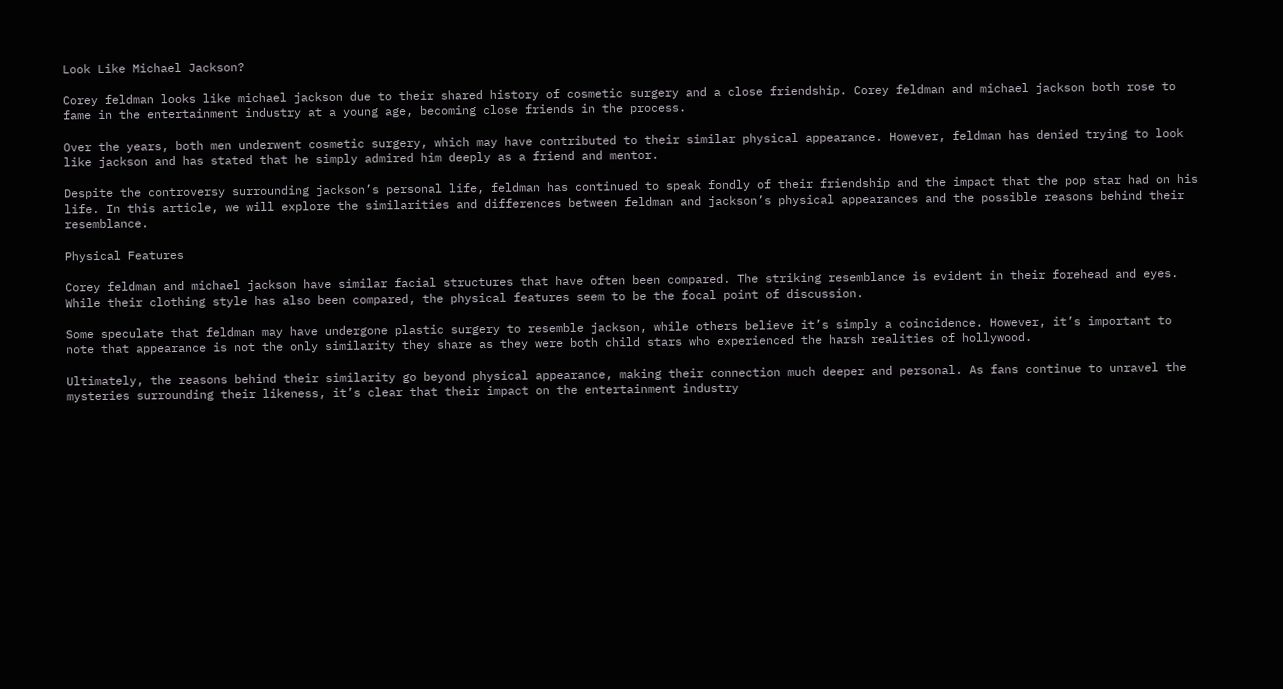Look Like Michael Jackson?

Corey feldman looks like michael jackson due to their shared history of cosmetic surgery and a close friendship. Corey feldman and michael jackson both rose to fame in the entertainment industry at a young age, becoming close friends in the process.

Over the years, both men underwent cosmetic surgery, which may have contributed to their similar physical appearance. However, feldman has denied trying to look like jackson and has stated that he simply admired him deeply as a friend and mentor.

Despite the controversy surrounding jackson’s personal life, feldman has continued to speak fondly of their friendship and the impact that the pop star had on his life. In this article, we will explore the similarities and differences between feldman and jackson’s physical appearances and the possible reasons behind their resemblance.

Physical Features

Corey feldman and michael jackson have similar facial structures that have often been compared. The striking resemblance is evident in their forehead and eyes. While their clothing style has also been compared, the physical features seem to be the focal point of discussion.

Some speculate that feldman may have undergone plastic surgery to resemble jackson, while others believe it’s simply a coincidence. However, it’s important to note that appearance is not the only similarity they share as they were both child stars who experienced the harsh realities of hollywood.

Ultimately, the reasons behind their similarity go beyond physical appearance, making their connection much deeper and personal. As fans continue to unravel the mysteries surrounding their likeness, it’s clear that their impact on the entertainment industry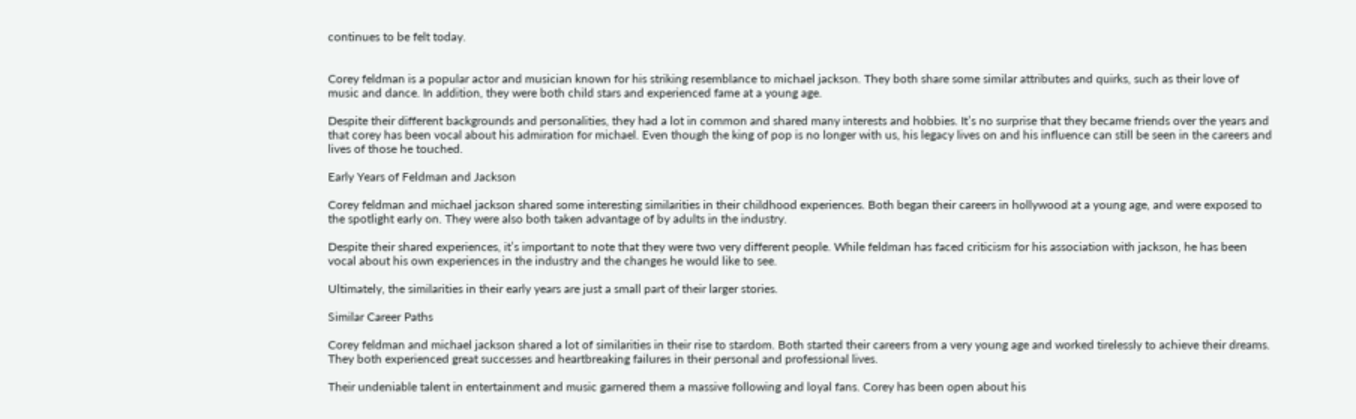continues to be felt today.


Corey feldman is a popular actor and musician known for his striking resemblance to michael jackson. They both share some similar attributes and quirks, such as their love of music and dance. In addition, they were both child stars and experienced fame at a young age.

Despite their different backgrounds and personalities, they had a lot in common and shared many interests and hobbies. It’s no surprise that they became friends over the years and that corey has been vocal about his admiration for michael. Even though the king of pop is no longer with us, his legacy lives on and his influence can still be seen in the careers and lives of those he touched.

Early Years of Feldman and Jackson

Corey feldman and michael jackson shared some interesting similarities in their childhood experiences. Both began their careers in hollywood at a young age, and were exposed to the spotlight early on. They were also both taken advantage of by adults in the industry.

Despite their shared experiences, it’s important to note that they were two very different people. While feldman has faced criticism for his association with jackson, he has been vocal about his own experiences in the industry and the changes he would like to see.

Ultimately, the similarities in their early years are just a small part of their larger stories.

Similar Career Paths

Corey feldman and michael jackson shared a lot of similarities in their rise to stardom. Both started their careers from a very young age and worked tirelessly to achieve their dreams. They both experienced great successes and heartbreaking failures in their personal and professional lives.

Their undeniable talent in entertainment and music garnered them a massive following and loyal fans. Corey has been open about his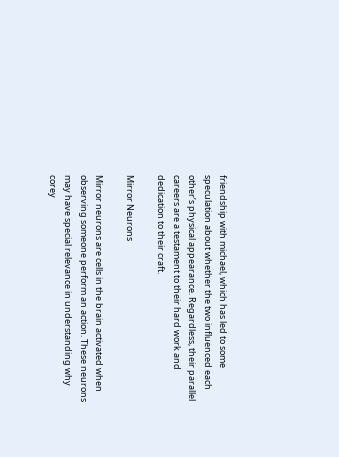friendship with michael, which has led to some speculation about whether the two influenced each other’s physical appearance. Regardless, their parallel careers are a testament to their hard work and dedication to their craft.

Mirror Neurons

Mirror neurons are cells in the brain activated when observing someone perform an action. These neurons may have special relevance in understanding why corey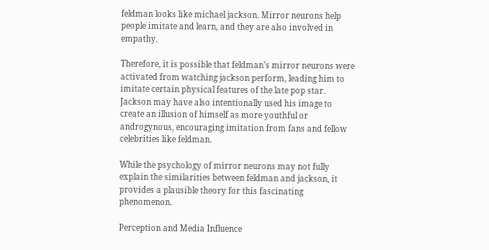feldman looks like michael jackson. Mirror neurons help people imitate and learn, and they are also involved in empathy.

Therefore, it is possible that feldman’s mirror neurons were activated from watching jackson perform, leading him to imitate certain physical features of the late pop star. Jackson may have also intentionally used his image to create an illusion of himself as more youthful or androgynous, encouraging imitation from fans and fellow celebrities like feldman.

While the psychology of mirror neurons may not fully explain the similarities between feldman and jackson, it provides a plausible theory for this fascinating phenomenon.

Perception and Media Influence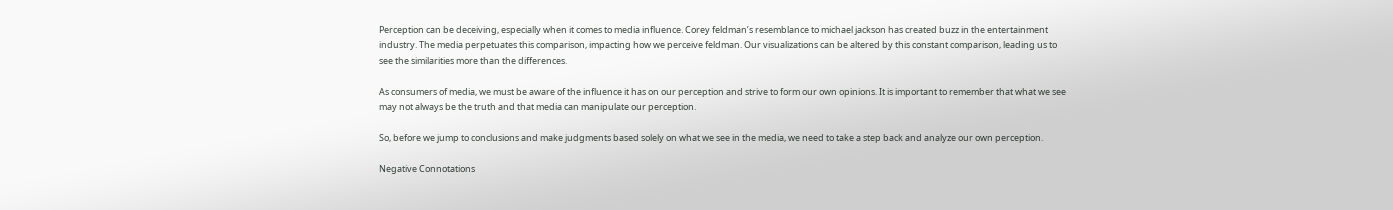Perception can be deceiving, especially when it comes to media influence. Corey feldman’s resemblance to michael jackson has created buzz in the entertainment industry. The media perpetuates this comparison, impacting how we perceive feldman. Our visualizations can be altered by this constant comparison, leading us to see the similarities more than the differences.

As consumers of media, we must be aware of the influence it has on our perception and strive to form our own opinions. It is important to remember that what we see may not always be the truth and that media can manipulate our perception.

So, before we jump to conclusions and make judgments based solely on what we see in the media, we need to take a step back and analyze our own perception.

Negative Connotations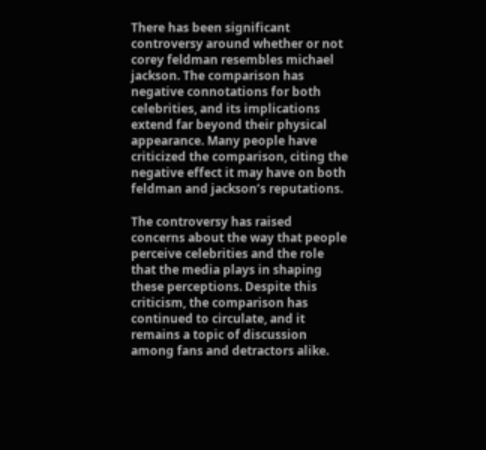There has been significant controversy around whether or not corey feldman resembles michael jackson. The comparison has negative connotations for both celebrities, and its implications extend far beyond their physical appearance. Many people have criticized the comparison, citing the negative effect it may have on both feldman and jackson’s reputations.

The controversy has raised concerns about the way that people perceive celebrities and the role that the media plays in shaping these perceptions. Despite this criticism, the comparison has continued to circulate, and it remains a topic of discussion among fans and detractors alike.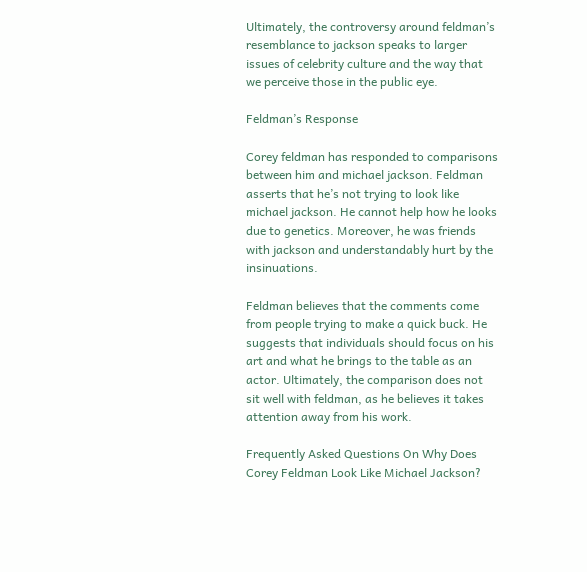Ultimately, the controversy around feldman’s resemblance to jackson speaks to larger issues of celebrity culture and the way that we perceive those in the public eye.

Feldman’s Response

Corey feldman has responded to comparisons between him and michael jackson. Feldman asserts that he’s not trying to look like michael jackson. He cannot help how he looks due to genetics. Moreover, he was friends with jackson and understandably hurt by the insinuations.

Feldman believes that the comments come from people trying to make a quick buck. He suggests that individuals should focus on his art and what he brings to the table as an actor. Ultimately, the comparison does not sit well with feldman, as he believes it takes attention away from his work.

Frequently Asked Questions On Why Does Corey Feldman Look Like Michael Jackson?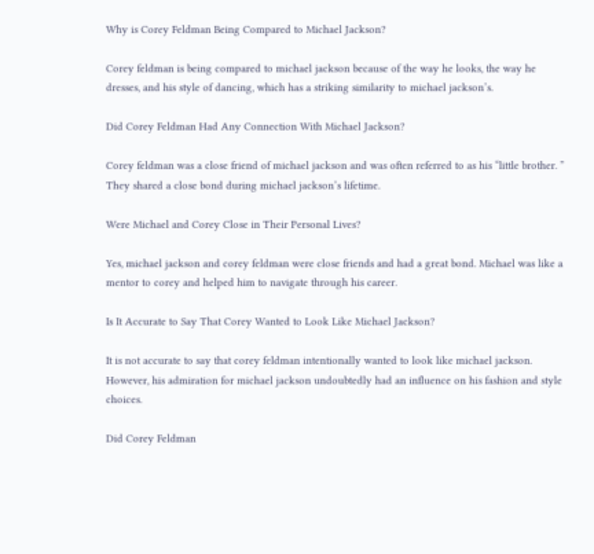Why is Corey Feldman Being Compared to Michael Jackson?

Corey feldman is being compared to michael jackson because of the way he looks, the way he dresses, and his style of dancing, which has a striking similarity to michael jackson’s.

Did Corey Feldman Had Any Connection With Michael Jackson?

Corey feldman was a close friend of michael jackson and was often referred to as his “little brother. ” They shared a close bond during michael jackson’s lifetime.

Were Michael and Corey Close in Their Personal Lives?

Yes, michael jackson and corey feldman were close friends and had a great bond. Michael was like a mentor to corey and helped him to navigate through his career.

Is It Accurate to Say That Corey Wanted to Look Like Michael Jackson?

It is not accurate to say that corey feldman intentionally wanted to look like michael jackson. However, his admiration for michael jackson undoubtedly had an influence on his fashion and style choices.

Did Corey Feldman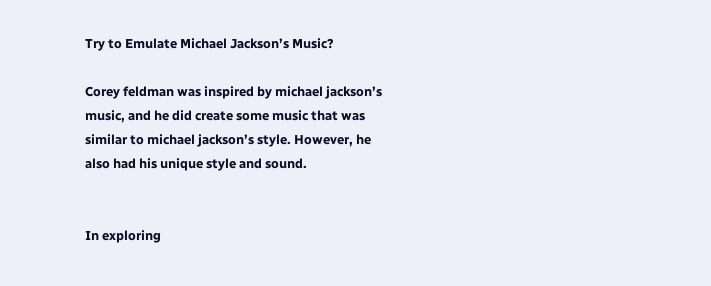Try to Emulate Michael Jackson’s Music?

Corey feldman was inspired by michael jackson’s music, and he did create some music that was similar to michael jackson’s style. However, he also had his unique style and sound.


In exploring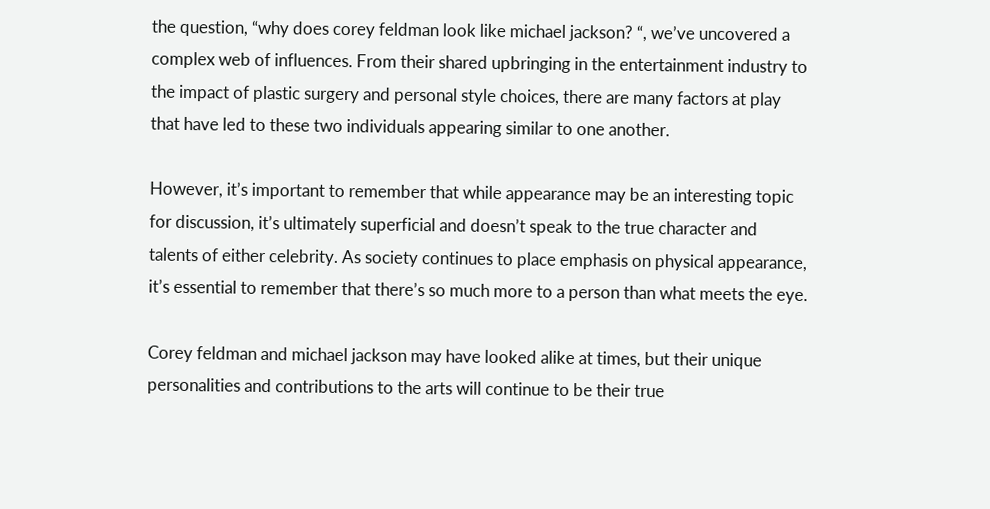the question, “why does corey feldman look like michael jackson? “, we’ve uncovered a complex web of influences. From their shared upbringing in the entertainment industry to the impact of plastic surgery and personal style choices, there are many factors at play that have led to these two individuals appearing similar to one another.

However, it’s important to remember that while appearance may be an interesting topic for discussion, it’s ultimately superficial and doesn’t speak to the true character and talents of either celebrity. As society continues to place emphasis on physical appearance, it’s essential to remember that there’s so much more to a person than what meets the eye.

Corey feldman and michael jackson may have looked alike at times, but their unique personalities and contributions to the arts will continue to be their true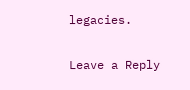legacies.

Leave a Reply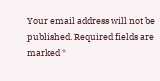Your email address will not be published. Required fields are marked *